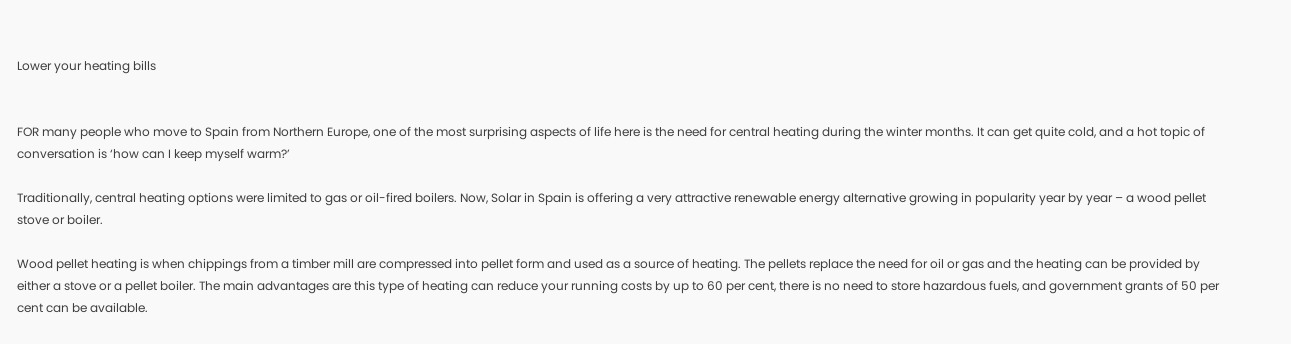Lower your heating bills


FOR many people who move to Spain from Northern Europe, one of the most surprising aspects of life here is the need for central heating during the winter months. It can get quite cold, and a hot topic of conversation is ‘how can I keep myself warm?’

Traditionally, central heating options were limited to gas or oil-fired boilers. Now, Solar in Spain is offering a very attractive renewable energy alternative growing in popularity year by year – a wood pellet stove or boiler.

Wood pellet heating is when chippings from a timber mill are compressed into pellet form and used as a source of heating. The pellets replace the need for oil or gas and the heating can be provided by either a stove or a pellet boiler. The main advantages are this type of heating can reduce your running costs by up to 60 per cent, there is no need to store hazardous fuels, and government grants of 50 per cent can be available.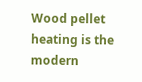Wood pellet heating is the modern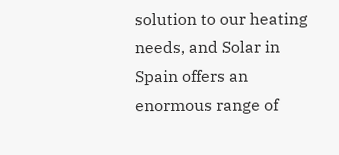solution to our heating needs, and Solar in Spain offers an enormous range of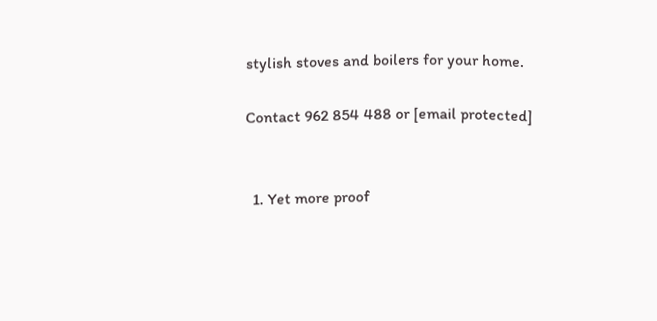stylish stoves and boilers for your home.

Contact 962 854 488 or [email protected]


  1. Yet more proof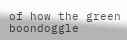of how the green boondoggle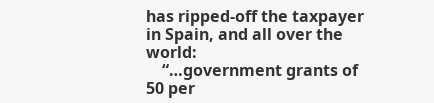has ripped-off the taxpayer in Spain, and all over the world:
    “…government grants of 50 per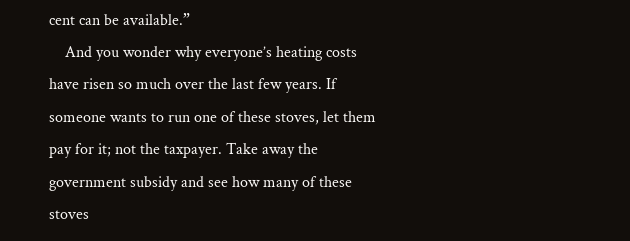cent can be available.”
    And you wonder why everyone’s heating costs have risen so much over the last few years. If someone wants to run one of these stoves, let them pay for it; not the taxpayer. Take away the government subsidy and see how many of these stoves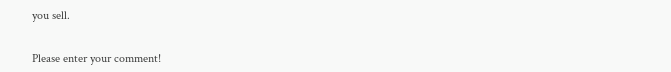you sell.


Please enter your comment!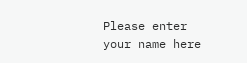Please enter your name here